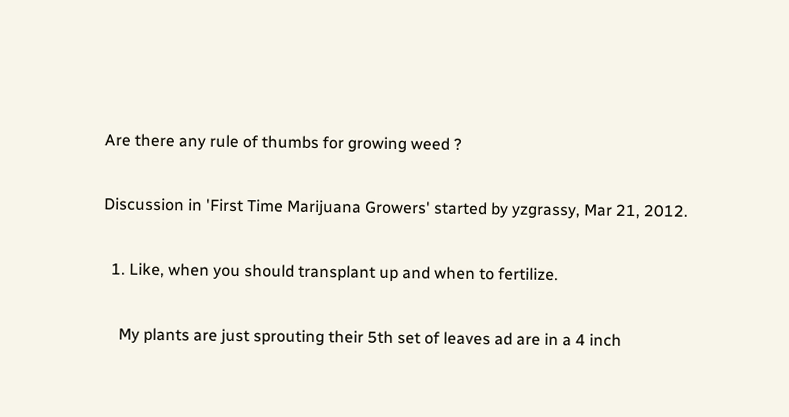Are there any rule of thumbs for growing weed ?

Discussion in 'First Time Marijuana Growers' started by yzgrassy, Mar 21, 2012.

  1. Like, when you should transplant up and when to fertilize.

    My plants are just sprouting their 5th set of leaves ad are in a 4 inch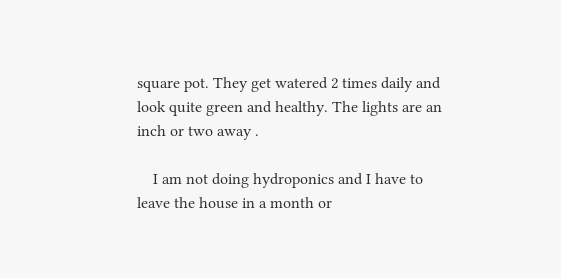square pot. They get watered 2 times daily and look quite green and healthy. The lights are an inch or two away .

    I am not doing hydroponics and I have to leave the house in a month or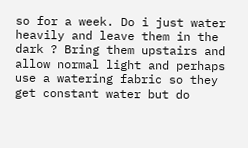so for a week. Do i just water heavily and leave them in the dark ? Bring them upstairs and allow normal light and perhaps use a watering fabric so they get constant water but do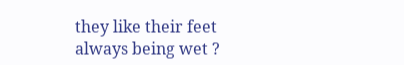they like their feet always being wet ?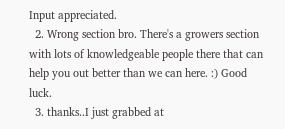Input appreciated.
  2. Wrong section bro. There's a growers section with lots of knowledgeable people there that can help you out better than we can here. :) Good luck.
  3. thanks..I just grabbed at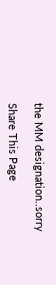the MM designation..sorry

Share This Page